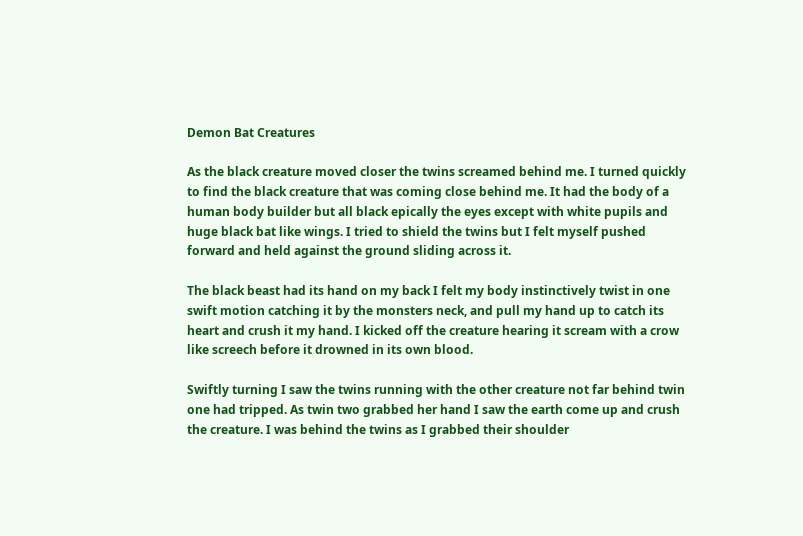Demon Bat Creatures

As the black creature moved closer the twins screamed behind me. I turned quickly to find the black creature that was coming close behind me. It had the body of a human body builder but all black epically the eyes except with white pupils and huge black bat like wings. I tried to shield the twins but I felt myself pushed forward and held against the ground sliding across it.

The black beast had its hand on my back I felt my body instinctively twist in one swift motion catching it by the monsters neck, and pull my hand up to catch its heart and crush it my hand. I kicked off the creature hearing it scream with a crow like screech before it drowned in its own blood.

Swiftly turning I saw the twins running with the other creature not far behind twin one had tripped. As twin two grabbed her hand I saw the earth come up and crush the creature. I was behind the twins as I grabbed their shoulder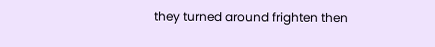they turned around frighten then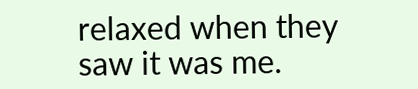relaxed when they saw it was me.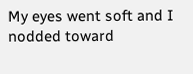My eyes went soft and I nodded toward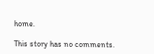home.

This story has no comments.